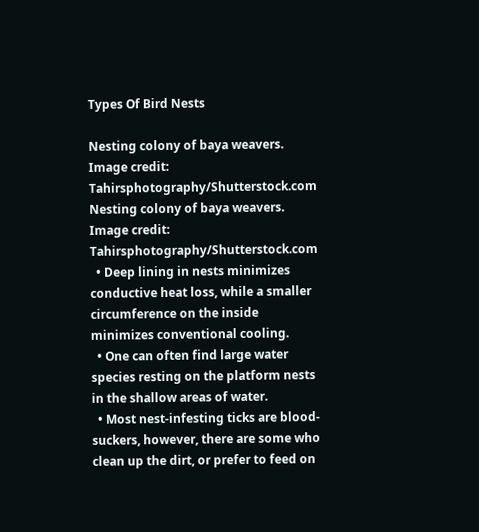Types Of Bird Nests

Nesting colony of baya weavers. Image credit: Tahirsphotography/Shutterstock.com
Nesting colony of baya weavers. Image credit: Tahirsphotography/Shutterstock.com
  • Deep lining in nests minimizes conductive heat loss, while a smaller circumference on the inside minimizes conventional cooling.
  • One can often find large water species resting on the platform nests in the shallow areas of water.
  • Most nest-infesting ticks are blood-suckers, however, there are some who clean up the dirt, or prefer to feed on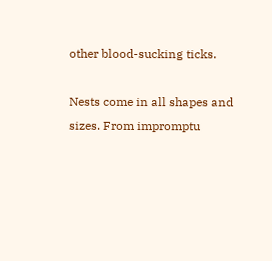other blood-sucking ticks.

Nests come in all shapes and sizes. From impromptu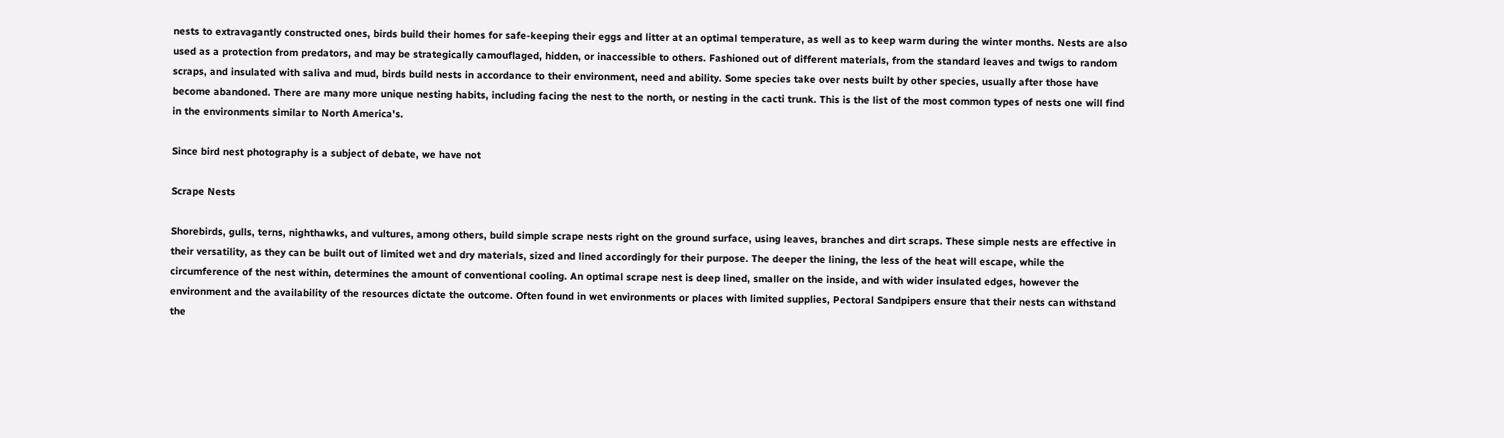nests to extravagantly constructed ones, birds build their homes for safe-keeping their eggs and litter at an optimal temperature, as well as to keep warm during the winter months. Nests are also used as a protection from predators, and may be strategically camouflaged, hidden, or inaccessible to others. Fashioned out of different materials, from the standard leaves and twigs to random scraps, and insulated with saliva and mud, birds build nests in accordance to their environment, need and ability. Some species take over nests built by other species, usually after those have become abandoned. There are many more unique nesting habits, including facing the nest to the north, or nesting in the cacti trunk. This is the list of the most common types of nests one will find in the environments similar to North America's.

Since bird nest photography is a subject of debate, we have not

Scrape Nests

Shorebirds, gulls, terns, nighthawks, and vultures, among others, build simple scrape nests right on the ground surface, using leaves, branches and dirt scraps. These simple nests are effective in their versatility, as they can be built out of limited wet and dry materials, sized and lined accordingly for their purpose. The deeper the lining, the less of the heat will escape, while the circumference of the nest within, determines the amount of conventional cooling. An optimal scrape nest is deep lined, smaller on the inside, and with wider insulated edges, however the environment and the availability of the resources dictate the outcome. Often found in wet environments or places with limited supplies, Pectoral Sandpipers ensure that their nests can withstand the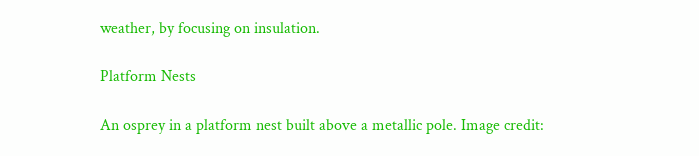weather, by focusing on insulation.

Platform Nests

An osprey in a platform nest built above a metallic pole. Image credit: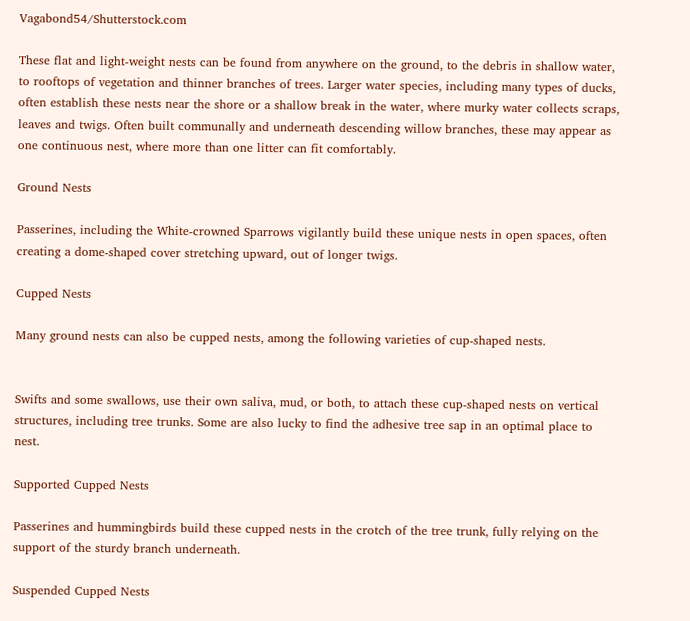Vagabond54/Shutterstock.com

These flat and light-weight nests can be found from anywhere on the ground, to the debris in shallow water, to rooftops of vegetation and thinner branches of trees. Larger water species, including many types of ducks, often establish these nests near the shore or a shallow break in the water, where murky water collects scraps, leaves and twigs. Often built communally and underneath descending willow branches, these may appear as one continuous nest, where more than one litter can fit comfortably.

Ground Nests

Passerines, including the White-crowned Sparrows vigilantly build these unique nests in open spaces, often creating a dome-shaped cover stretching upward, out of longer twigs.

Cupped Nests

Many ground nests can also be cupped nests, among the following varieties of cup-shaped nests.


Swifts and some swallows, use their own saliva, mud, or both, to attach these cup-shaped nests on vertical structures, including tree trunks. Some are also lucky to find the adhesive tree sap in an optimal place to nest.

Supported Cupped Nests

Passerines and hummingbirds build these cupped nests in the crotch of the tree trunk, fully relying on the support of the sturdy branch underneath.

Suspended Cupped Nests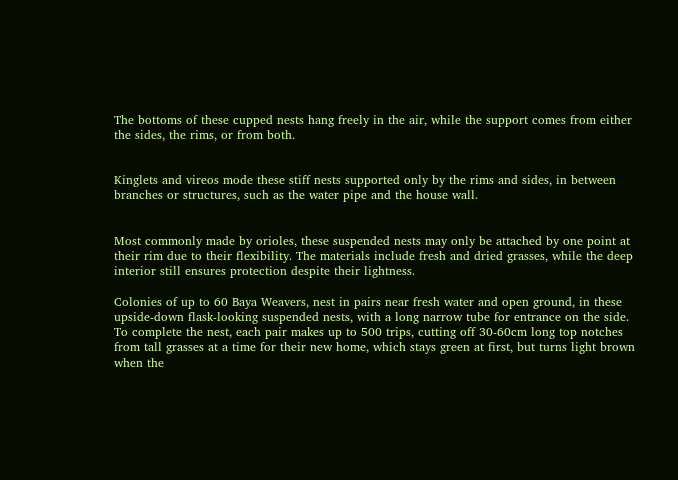The bottoms of these cupped nests hang freely in the air, while the support comes from either the sides, the rims, or from both.


Kinglets and vireos mode these stiff nests supported only by the rims and sides, in between branches or structures, such as the water pipe and the house wall.


Most commonly made by orioles, these suspended nests may only be attached by one point at their rim due to their flexibility. The materials include fresh and dried grasses, while the deep interior still ensures protection despite their lightness.

Colonies of up to 60 Baya Weavers, nest in pairs near fresh water and open ground, in these upside-down flask-looking suspended nests, with a long narrow tube for entrance on the side. To complete the nest, each pair makes up to 500 trips, cutting off 30-60cm long top notches from tall grasses at a time for their new home, which stays green at first, but turns light brown when the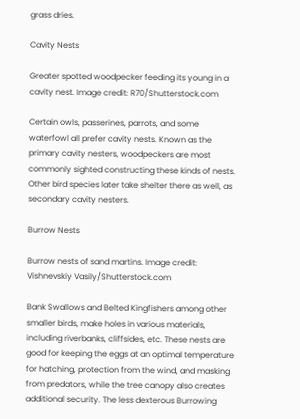grass dries.

Cavity Nests

Greater spotted woodpecker feeding its young in a cavity nest. Image credit: R70/Shutterstock.com

Certain owls, passerines, parrots, and some waterfowl all prefer cavity nests. Known as the primary cavity nesters, woodpeckers are most commonly sighted constructing these kinds of nests. Other bird species later take shelter there as well, as secondary cavity nesters.

Burrow Nests

Burrow nests of sand martins. Image credit: Vishnevskiy Vasily/Shutterstock.com

Bank Swallows and Belted Kingfishers among other smaller birds, make holes in various materials, including riverbanks, cliffsides, etc. These nests are good for keeping the eggs at an optimal temperature for hatching, protection from the wind, and masking from predators, while the tree canopy also creates additional security. The less dexterous Burrowing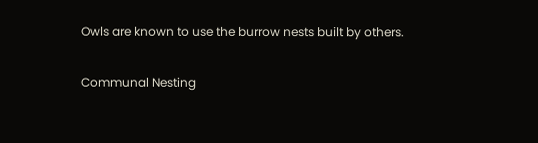Owls are known to use the burrow nests built by others.

Communal Nesting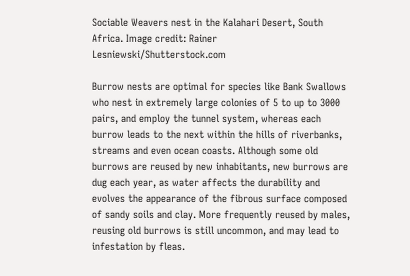Sociable Weavers nest in the Kalahari Desert, South Africa. Image credit: Rainer Lesniewski/Shutterstock.com

Burrow nests are optimal for species like Bank Swallows who nest in extremely large colonies of 5 to up to 3000 pairs, and employ the tunnel system, whereas each burrow leads to the next within the hills of riverbanks, streams and even ocean coasts. Although some old burrows are reused by new inhabitants, new burrows are dug each year, as water affects the durability and evolves the appearance of the fibrous surface composed of sandy soils and clay. More frequently reused by males, reusing old burrows is still uncommon, and may lead to infestation by fleas.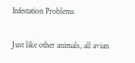Infestation Problems

Just like other animals, all avian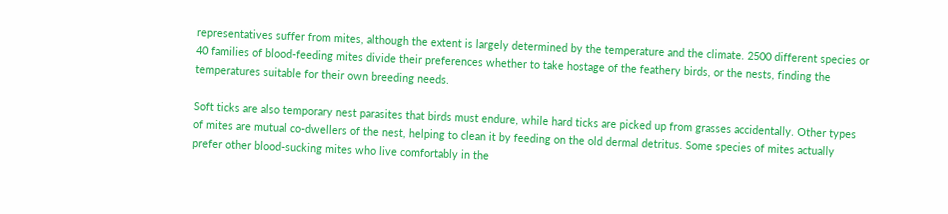representatives suffer from mites, although the extent is largely determined by the temperature and the climate. 2500 different species or 40 families of blood-feeding mites divide their preferences whether to take hostage of the feathery birds, or the nests, finding the temperatures suitable for their own breeding needs.

Soft ticks are also temporary nest parasites that birds must endure, while hard ticks are picked up from grasses accidentally. Other types of mites are mutual co-dwellers of the nest, helping to clean it by feeding on the old dermal detritus. Some species of mites actually prefer other blood-sucking mites who live comfortably in the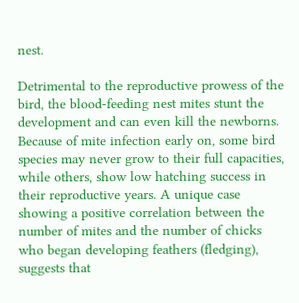nest.

Detrimental to the reproductive prowess of the bird, the blood-feeding nest mites stunt the development and can even kill the newborns. Because of mite infection early on, some bird species may never grow to their full capacities, while others, show low hatching success in their reproductive years. A unique case showing a positive correlation between the number of mites and the number of chicks who began developing feathers (fledging), suggests that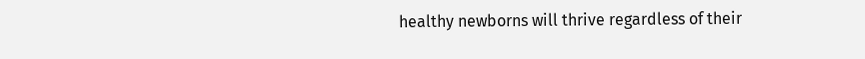healthy newborns will thrive regardless of their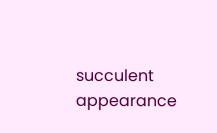succulent appearance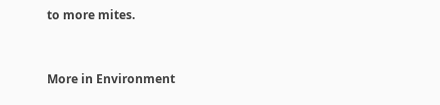to more mites.


More in Environment